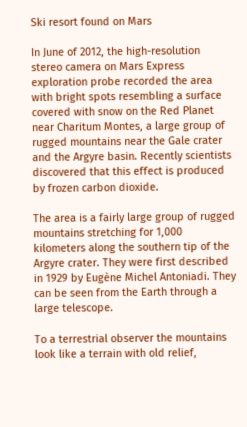Ski resort found on Mars

In June of 2012, the high-resolution stereo camera on Mars Express exploration probe recorded the area with bright spots resembling a surface covered with snow on the Red Planet near Charitum Montes, a large group of rugged mountains near the Gale crater and the Argyre basin. Recently scientists discovered that this effect is produced by frozen carbon dioxide.

The area is a fairly large group of rugged mountains stretching for 1,000 kilometers along the southern tip of the Argyre crater. They were first described in 1929 by Eugène Michel Antoniadi. They can be seen from the Earth through a large telescope.

To a terrestrial observer the mountains look like a terrain with old relief,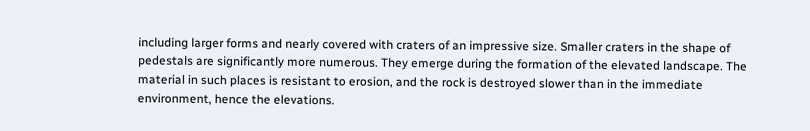including larger forms and nearly covered with craters of an impressive size. Smaller craters in the shape of pedestals are significantly more numerous. They emerge during the formation of the elevated landscape. The material in such places is resistant to erosion, and the rock is destroyed slower than in the immediate environment, hence the elevations.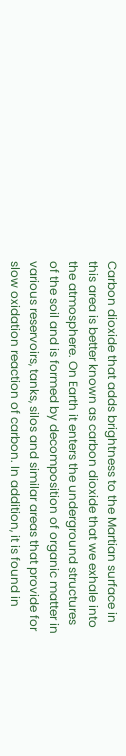Carbon dioxide that adds brightness to the Martian surface in this area is better known as carbon dioxide that we exhale into the atmosphere. On Earth it enters the underground structures of the soil and is formed by decomposition of organic matter in various reservoirs, tanks, silos and similar areas that provide for slow oxidation reaction of carbon. In addition, it is found in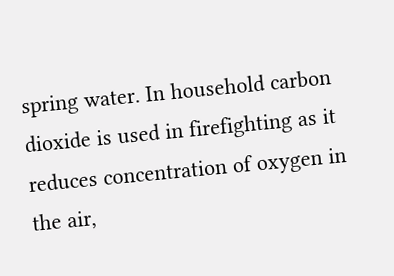spring water. In household carbon dioxide is used in firefighting as it reduces concentration of oxygen in the air,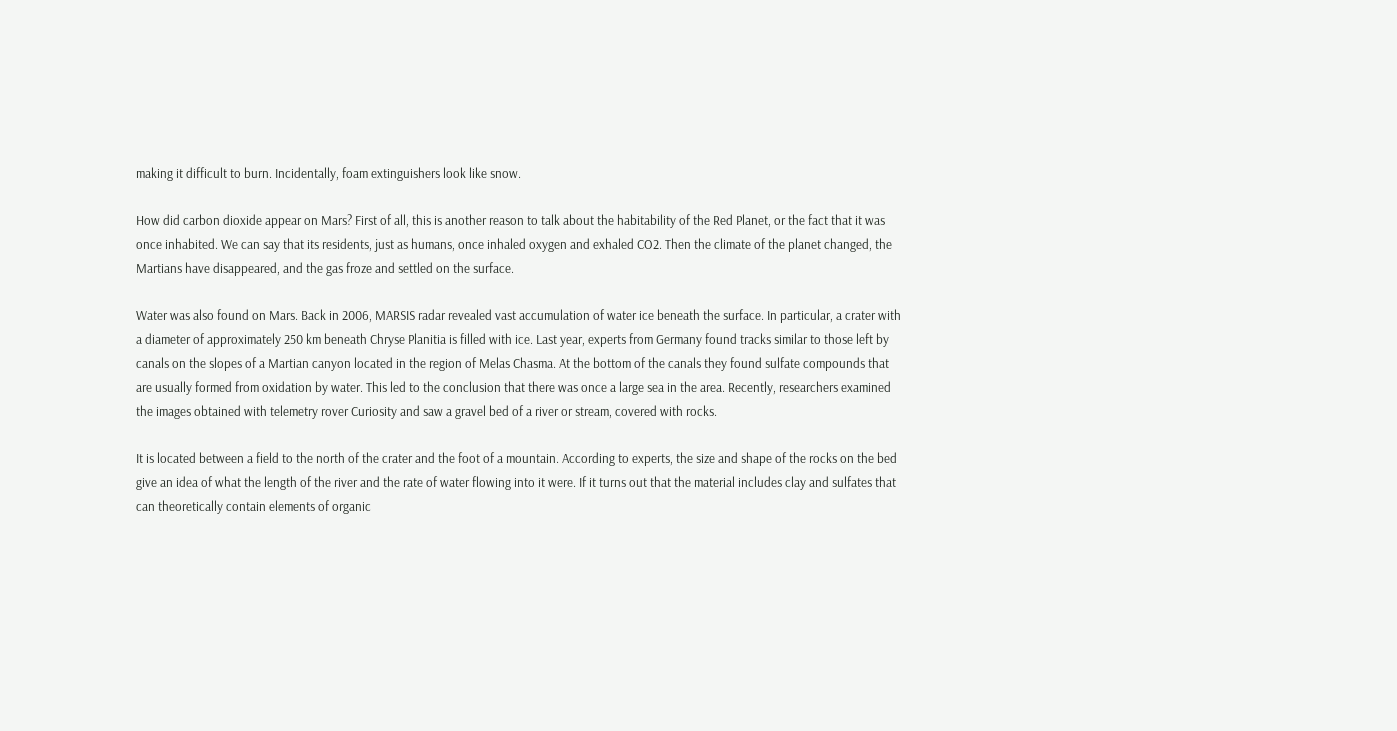making it difficult to burn. Incidentally, foam extinguishers look like snow.

How did carbon dioxide appear on Mars? First of all, this is another reason to talk about the habitability of the Red Planet, or the fact that it was once inhabited. We can say that its residents, just as humans, once inhaled oxygen and exhaled CO2. Then the climate of the planet changed, the Martians have disappeared, and the gas froze and settled on the surface.

Water was also found on Mars. Back in 2006, MARSIS radar revealed vast accumulation of water ice beneath the surface. In particular, a crater with a diameter of approximately 250 km beneath Chryse Planitia is filled with ice. Last year, experts from Germany found tracks similar to those left by canals on the slopes of a Martian canyon located in the region of Melas Chasma. At the bottom of the canals they found sulfate compounds that are usually formed from oxidation by water. This led to the conclusion that there was once a large sea in the area. Recently, researchers examined the images obtained with telemetry rover Curiosity and saw a gravel bed of a river or stream, covered with rocks.

It is located between a field to the north of the crater and the foot of a mountain. According to experts, the size and shape of the rocks on the bed give an idea of what the length of the river and the rate of water flowing into it were. If it turns out that the material includes clay and sulfates that can theoretically contain elements of organic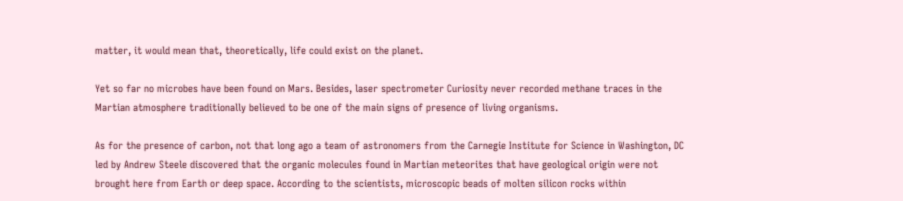matter, it would mean that, theoretically, life could exist on the planet.

Yet so far no microbes have been found on Mars. Besides, laser spectrometer Curiosity never recorded methane traces in the Martian atmosphere traditionally believed to be one of the main signs of presence of living organisms.

As for the presence of carbon, not that long ago a team of astronomers from the Carnegie Institute for Science in Washington, DC led by Andrew Steele discovered that the organic molecules found in Martian meteorites that have geological origin were not brought here from Earth or deep space. According to the scientists, microscopic beads of molten silicon rocks within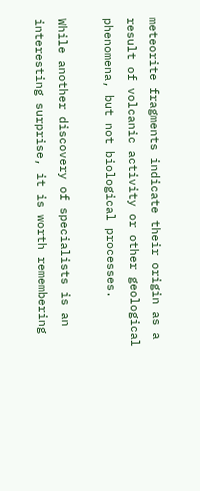meteorite fragments indicate their origin as a result of volcanic activity or other geological phenomena, but not biological processes.

While another discovery of specialists is an interesting surprise, it is worth remembering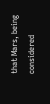that Mars, being considered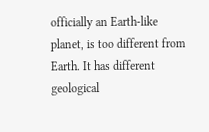officially an Earth-like planet, is too different from Earth. It has different geological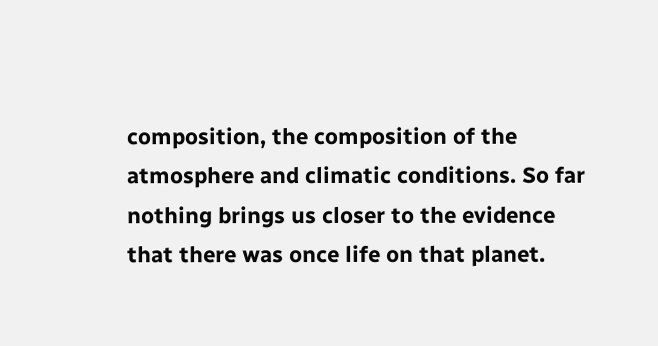composition, the composition of the atmosphere and climatic conditions. So far nothing brings us closer to the evidence that there was once life on that planet.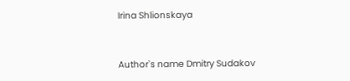Irina Shlionskaya


Author`s name Dmitry Sudakov